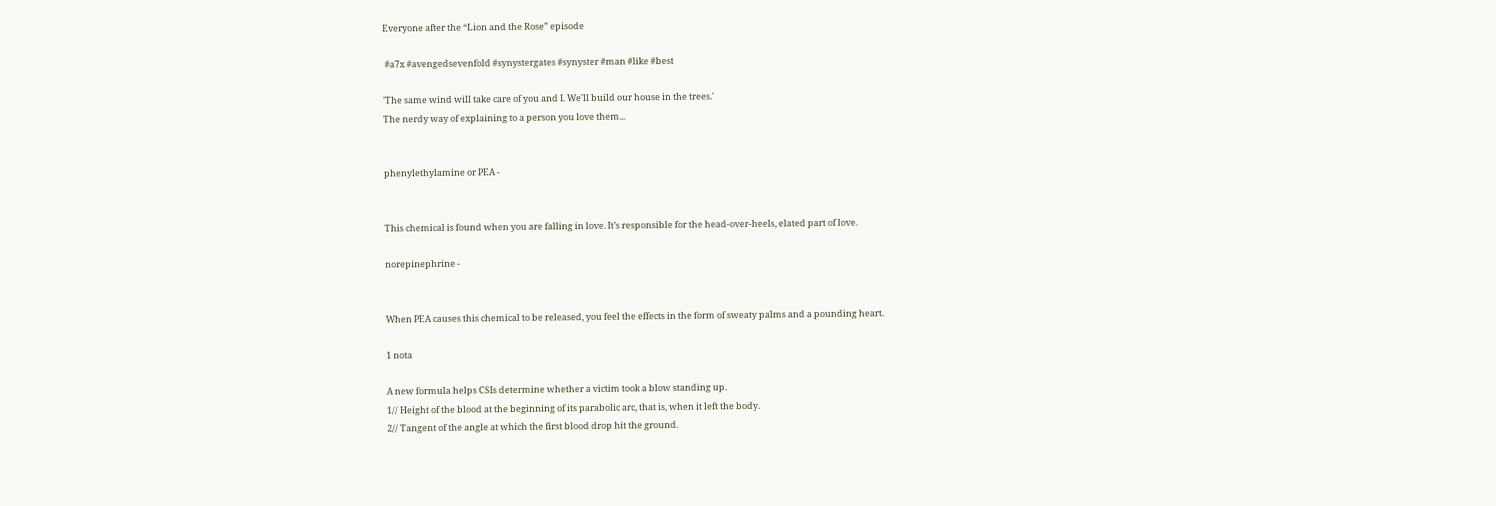Everyone after the “Lion and the Rose” episode

 #a7x #avengedsevenfold #synystergates #synyster #man #like #best

'The same wind will take care of you and I. We'll build our house in the trees.'
The nerdy way of explaining to a person you love them...


phenylethylamine or PEA -


This chemical is found when you are falling in love. It’s responsible for the head-over-heels, elated part of love.

norepinephrine -


When PEA causes this chemical to be released, you feel the effects in the form of sweaty palms and a pounding heart.

1 nota

A new formula helps CSIs determine whether a victim took a blow standing up.
1// Height of the blood at the beginning of its parabolic arc, that is, when it left the body.
2// Tangent of the angle at which the first blood drop hit the ground.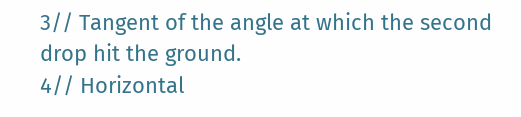3// Tangent of the angle at which the second drop hit the ground.
4// Horizontal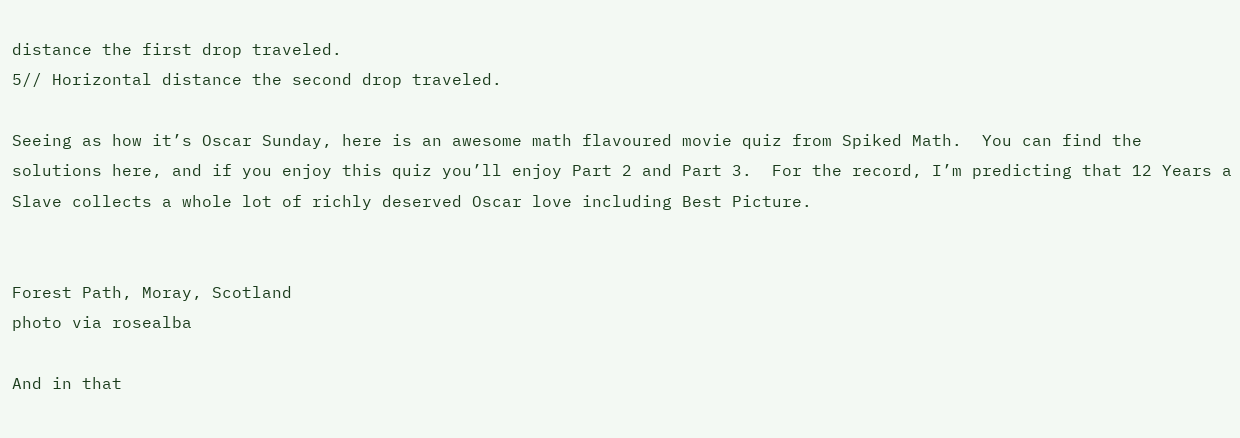distance the first drop traveled.
5// Horizontal distance the second drop traveled.

Seeing as how it’s Oscar Sunday, here is an awesome math flavoured movie quiz from Spiked Math.  You can find the solutions here, and if you enjoy this quiz you’ll enjoy Part 2 and Part 3.  For the record, I’m predicting that 12 Years a Slave collects a whole lot of richly deserved Oscar love including Best Picture.


Forest Path, Moray, Scotland
photo via rosealba

And in that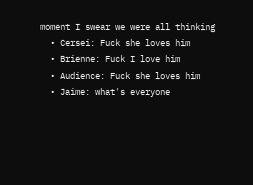moment I swear we were all thinking
  • Cersei: Fuck she loves him
  • Brienne: Fuck I love him
  • Audience: Fuck she loves him
  • Jaime: what's everyone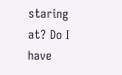staring at? Do I have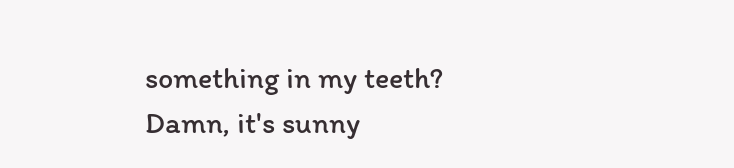something in my teeth? Damn, it's sunny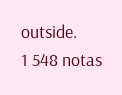outside.
1 548 notas